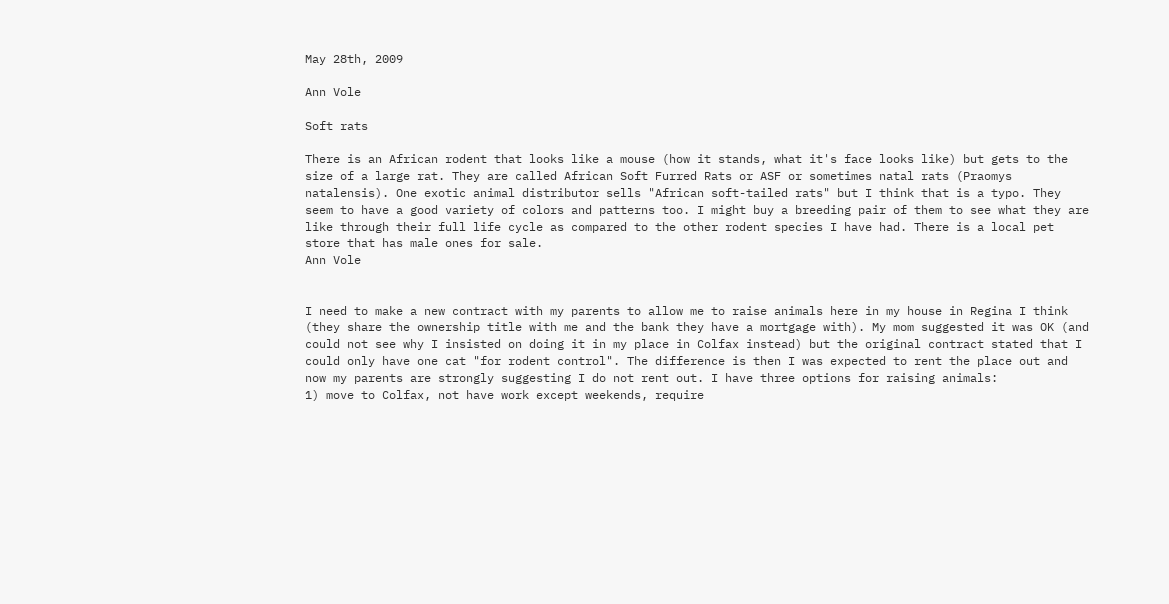May 28th, 2009

Ann Vole

Soft rats

There is an African rodent that looks like a mouse (how it stands, what it's face looks like) but gets to the size of a large rat. They are called African Soft Furred Rats or ASF or sometimes natal rats (Praomys natalensis). One exotic animal distributor sells "African soft-tailed rats" but I think that is a typo. They seem to have a good variety of colors and patterns too. I might buy a breeding pair of them to see what they are like through their full life cycle as compared to the other rodent species I have had. There is a local pet store that has male ones for sale.
Ann Vole


I need to make a new contract with my parents to allow me to raise animals here in my house in Regina I think (they share the ownership title with me and the bank they have a mortgage with). My mom suggested it was OK (and could not see why I insisted on doing it in my place in Colfax instead) but the original contract stated that I could only have one cat "for rodent control". The difference is then I was expected to rent the place out and now my parents are strongly suggesting I do not rent out. I have three options for raising animals:
1) move to Colfax, not have work except weekends, require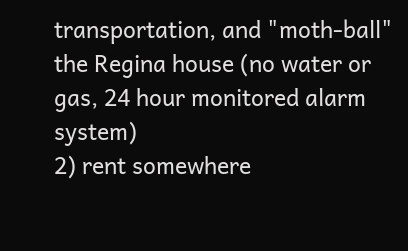transportation, and "moth-ball" the Regina house (no water or gas, 24 hour monitored alarm system)
2) rent somewhere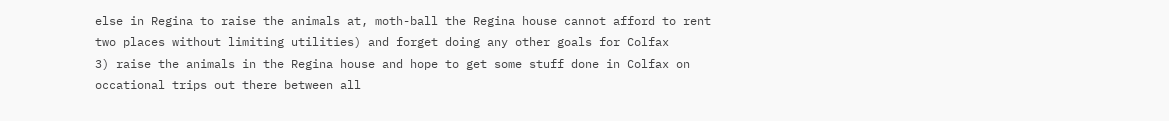else in Regina to raise the animals at, moth-ball the Regina house cannot afford to rent two places without limiting utilities) and forget doing any other goals for Colfax
3) raise the animals in the Regina house and hope to get some stuff done in Colfax on occational trips out there between all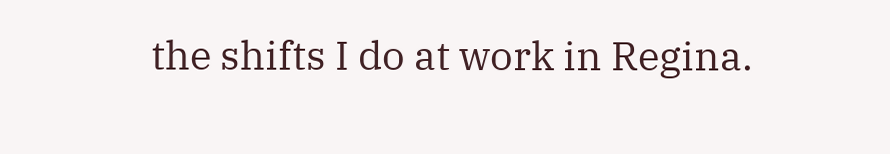the shifts I do at work in Regina.